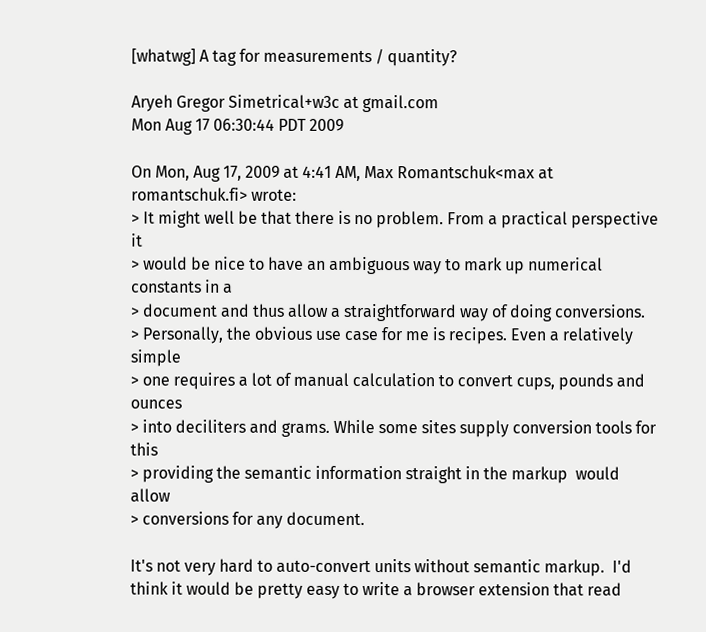[whatwg] A tag for measurements / quantity?

Aryeh Gregor Simetrical+w3c at gmail.com
Mon Aug 17 06:30:44 PDT 2009

On Mon, Aug 17, 2009 at 4:41 AM, Max Romantschuk<max at romantschuk.fi> wrote:
> It might well be that there is no problem. From a practical perspective it
> would be nice to have an ambiguous way to mark up numerical constants in a
> document and thus allow a straightforward way of doing conversions.
> Personally, the obvious use case for me is recipes. Even a relatively simple
> one requires a lot of manual calculation to convert cups, pounds and ounces
> into deciliters and grams. While some sites supply conversion tools for this
> providing the semantic information straight in the markup  would allow
> conversions for any document.

It's not very hard to auto-convert units without semantic markup.  I'd
think it would be pretty easy to write a browser extension that read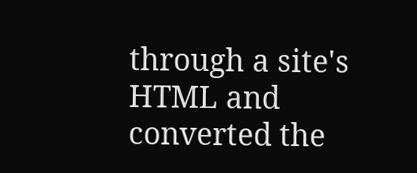through a site's HTML and converted the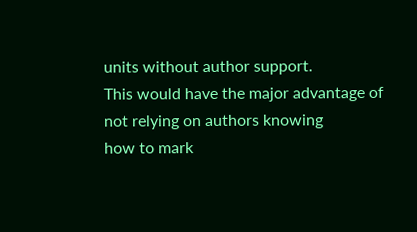units without author support.
This would have the major advantage of not relying on authors knowing
how to mark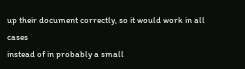up their document correctly, so it would work in all cases
instead of in probably a small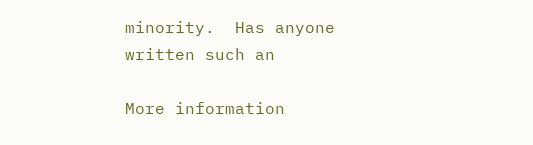minority.  Has anyone written such an

More information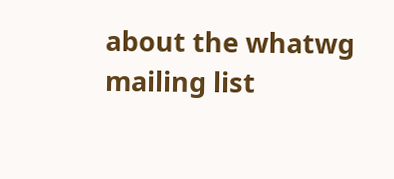about the whatwg mailing list